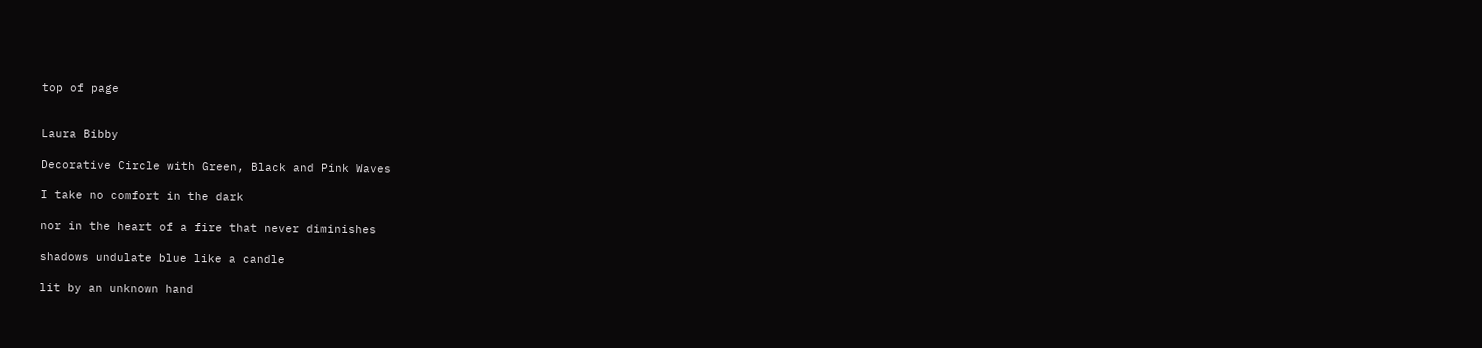top of page


Laura Bibby

Decorative Circle with Green, Black and Pink Waves

I take no comfort in the dark

nor in the heart of a fire that never diminishes

shadows undulate blue like a candle

lit by an unknown hand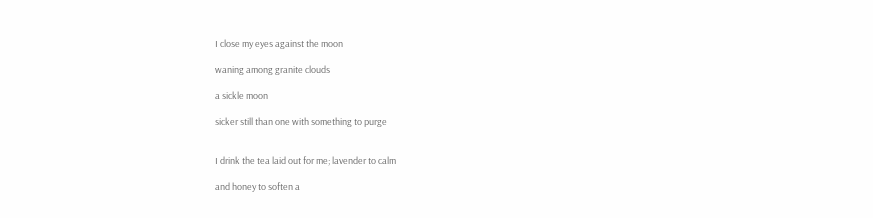I close my eyes against the moon

waning among granite clouds

a sickle moon

sicker still than one with something to purge


I drink the tea laid out for me; lavender to calm

and honey to soften a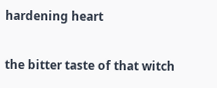hardening heart

the bitter taste of that witch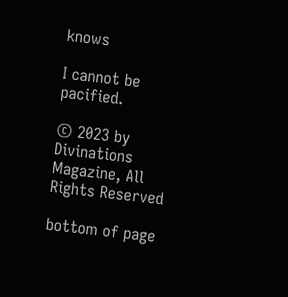knows

I cannot be pacified.

© 2023 by Divinations Magazine, All Rights Reserved

bottom of page